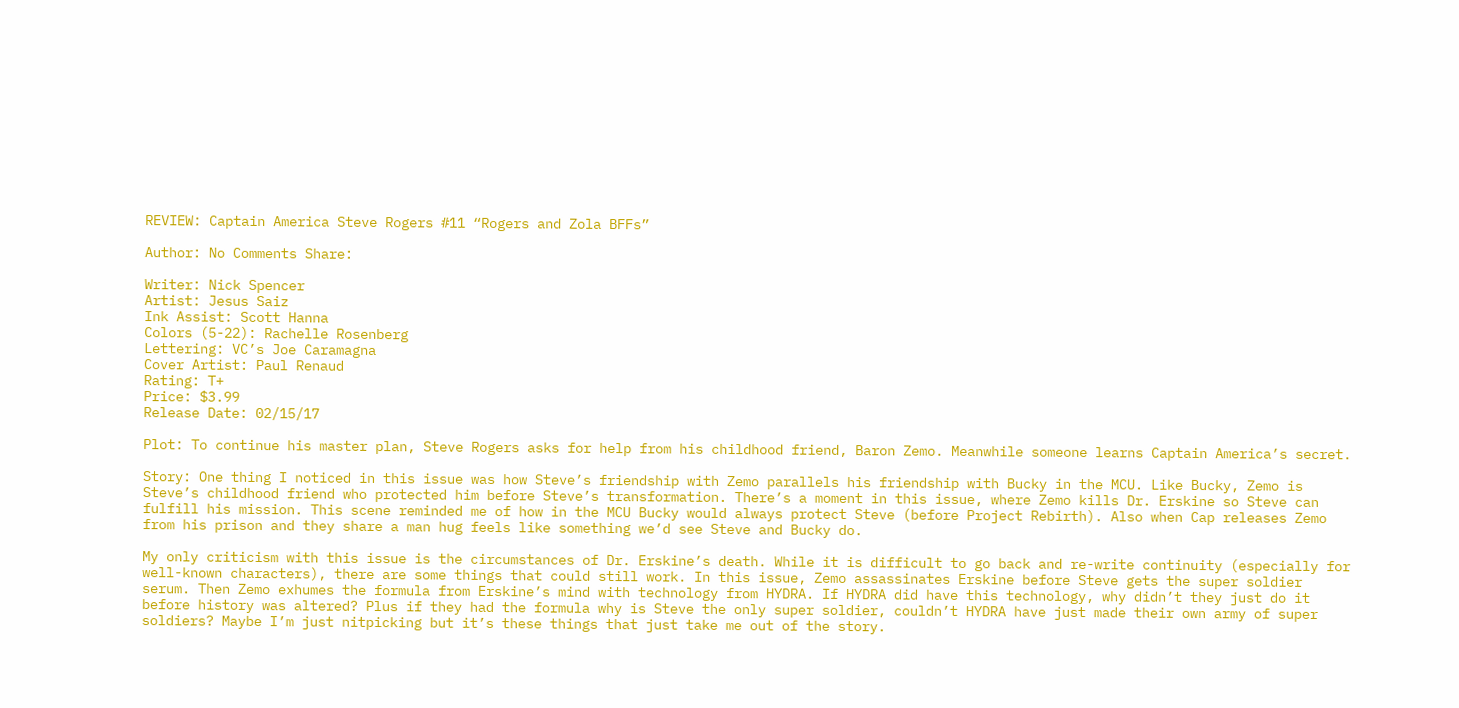REVIEW: Captain America Steve Rogers #11 “Rogers and Zola BFFs”

Author: No Comments Share:

Writer: Nick Spencer
Artist: Jesus Saiz
Ink Assist: Scott Hanna
Colors (5-22): Rachelle Rosenberg
Lettering: VC’s Joe Caramagna
Cover Artist: Paul Renaud
Rating: T+
Price: $3.99
Release Date: 02/15/17

Plot: To continue his master plan, Steve Rogers asks for help from his childhood friend, Baron Zemo. Meanwhile someone learns Captain America’s secret.

Story: One thing I noticed in this issue was how Steve’s friendship with Zemo parallels his friendship with Bucky in the MCU. Like Bucky, Zemo is Steve’s childhood friend who protected him before Steve’s transformation. There’s a moment in this issue, where Zemo kills Dr. Erskine so Steve can fulfill his mission. This scene reminded me of how in the MCU Bucky would always protect Steve (before Project Rebirth). Also when Cap releases Zemo from his prison and they share a man hug feels like something we’d see Steve and Bucky do.

My only criticism with this issue is the circumstances of Dr. Erskine’s death. While it is difficult to go back and re-write continuity (especially for well-known characters), there are some things that could still work. In this issue, Zemo assassinates Erskine before Steve gets the super soldier serum. Then Zemo exhumes the formula from Erskine’s mind with technology from HYDRA. If HYDRA did have this technology, why didn’t they just do it before history was altered? Plus if they had the formula why is Steve the only super soldier, couldn’t HYDRA have just made their own army of super soldiers? Maybe I’m just nitpicking but it’s these things that just take me out of the story.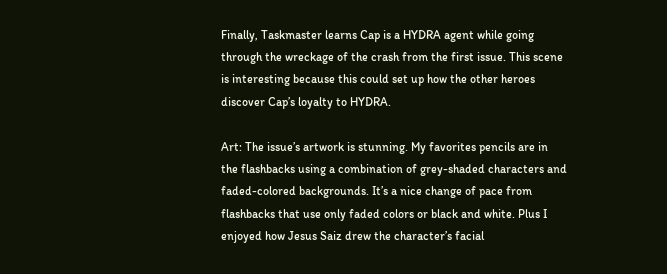Finally, Taskmaster learns Cap is a HYDRA agent while going through the wreckage of the crash from the first issue. This scene is interesting because this could set up how the other heroes discover Cap’s loyalty to HYDRA.

Art: The issue’s artwork is stunning. My favorites pencils are in the flashbacks using a combination of grey-shaded characters and faded-colored backgrounds. It’s a nice change of pace from flashbacks that use only faded colors or black and white. Plus I enjoyed how Jesus Saiz drew the character’s facial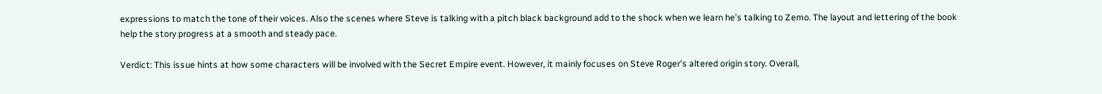expressions to match the tone of their voices. Also the scenes where Steve is talking with a pitch black background add to the shock when we learn he’s talking to Zemo. The layout and lettering of the book help the story progress at a smooth and steady pace.

Verdict: This issue hints at how some characters will be involved with the Secret Empire event. However, it mainly focuses on Steve Roger’s altered origin story. Overall,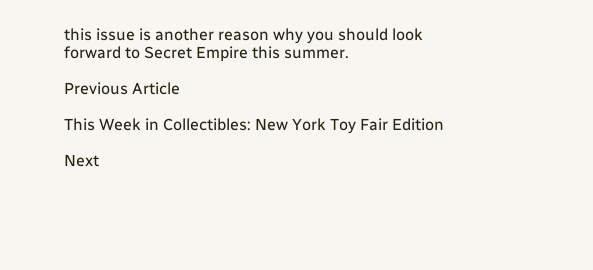this issue is another reason why you should look forward to Secret Empire this summer.

Previous Article

This Week in Collectibles: New York Toy Fair Edition

Next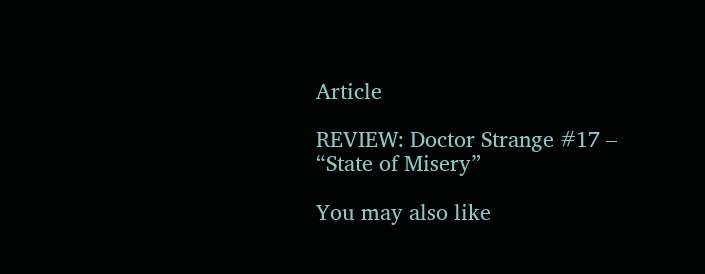Article

REVIEW: Doctor Strange #17 – “State of Misery”

You may also like